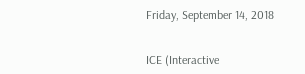Friday, September 14, 2018


ICE (Interactive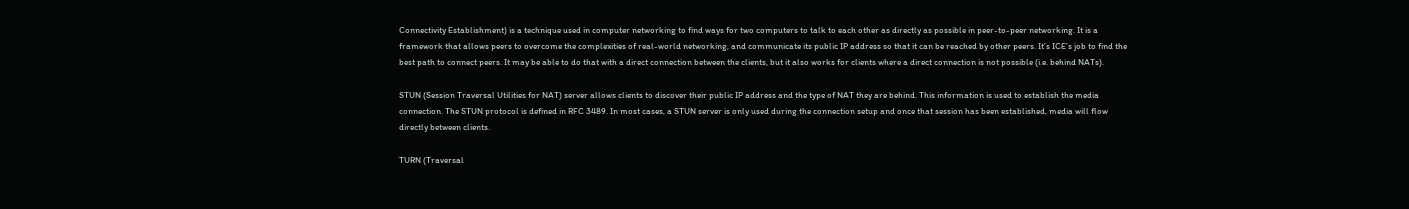Connectivity Establishment) is a technique used in computer networking to find ways for two computers to talk to each other as directly as possible in peer-to-peer networking. It is a framework that allows peers to overcome the complexities of real-world networking, and communicate its public IP address so that it can be reached by other peers. It’s ICE’s job to find the best path to connect peers. It may be able to do that with a direct connection between the clients, but it also works for clients where a direct connection is not possible (i.e. behind NATs).

STUN (Session Traversal Utilities for NAT) server allows clients to discover their public IP address and the type of NAT they are behind. This information is used to establish the media connection. The STUN protocol is defined in RFC 3489. In most cases, a STUN server is only used during the connection setup and once that session has been established, media will flow directly between clients.

TURN (Traversal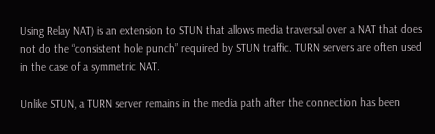Using Relay NAT) is an extension to STUN that allows media traversal over a NAT that does not do the “consistent hole punch” required by STUN traffic. TURN servers are often used in the case of a symmetric NAT.

Unlike STUN, a TURN server remains in the media path after the connection has been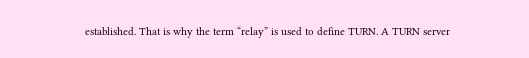established. That is why the term “relay” is used to define TURN. A TURN server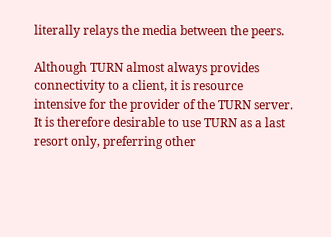literally relays the media between the peers.

Although TURN almost always provides connectivity to a client, it is resource intensive for the provider of the TURN server. It is therefore desirable to use TURN as a last resort only, preferring other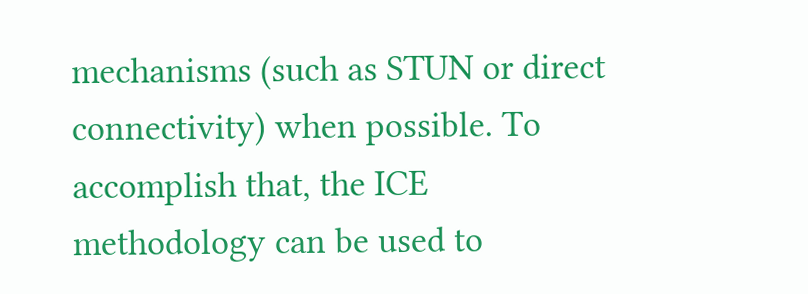mechanisms (such as STUN or direct connectivity) when possible. To accomplish that, the ICE methodology can be used to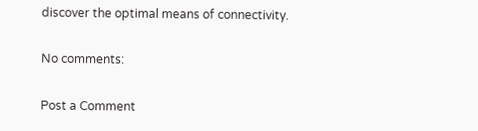discover the optimal means of connectivity.

No comments:

Post a Comment